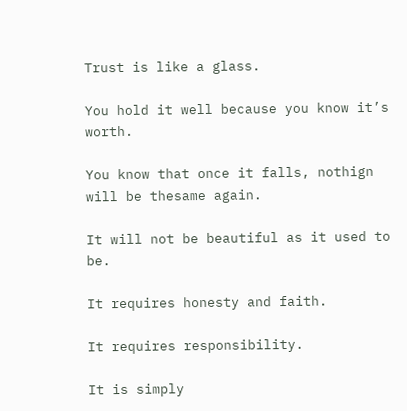Trust is like a glass.

You hold it well because you know it’s worth.

You know that once it falls, nothign will be thesame again.

It will not be beautiful as it used to be.

It requires honesty and faith.

It requires responsibility.

It is simply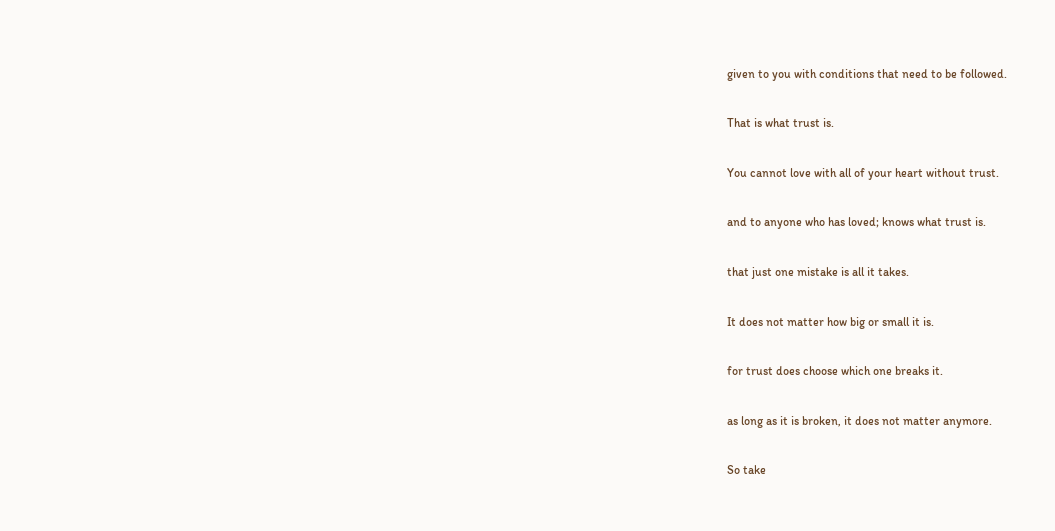given to you with conditions that need to be followed.

That is what trust is.

You cannot love with all of your heart without trust.

and to anyone who has loved; knows what trust is.

that just one mistake is all it takes.

It does not matter how big or small it is.

for trust does choose which one breaks it.

as long as it is broken, it does not matter anymore.

So take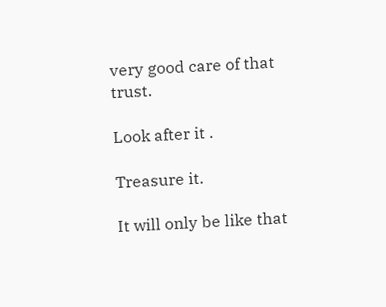very good care of that trust.

Look after it .

Treasure it.

It will only be like that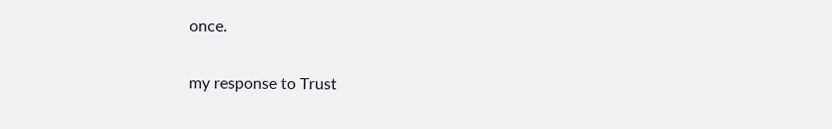once.

my response to Trust